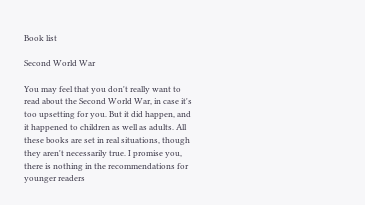Book list

Second World War

You may feel that you don't really want to read about the Second World War, in case it's too upsetting for you. But it did happen, and it happened to children as well as adults. All these books are set in real situations, though they aren't necessarily true. I promise you, there is nothing in the recommendations for younger readers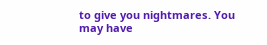to give you nightmares. You may have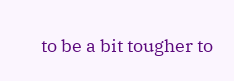to be a bit tougher to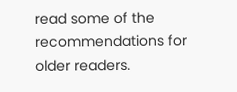read some of the recommendations for older readers.